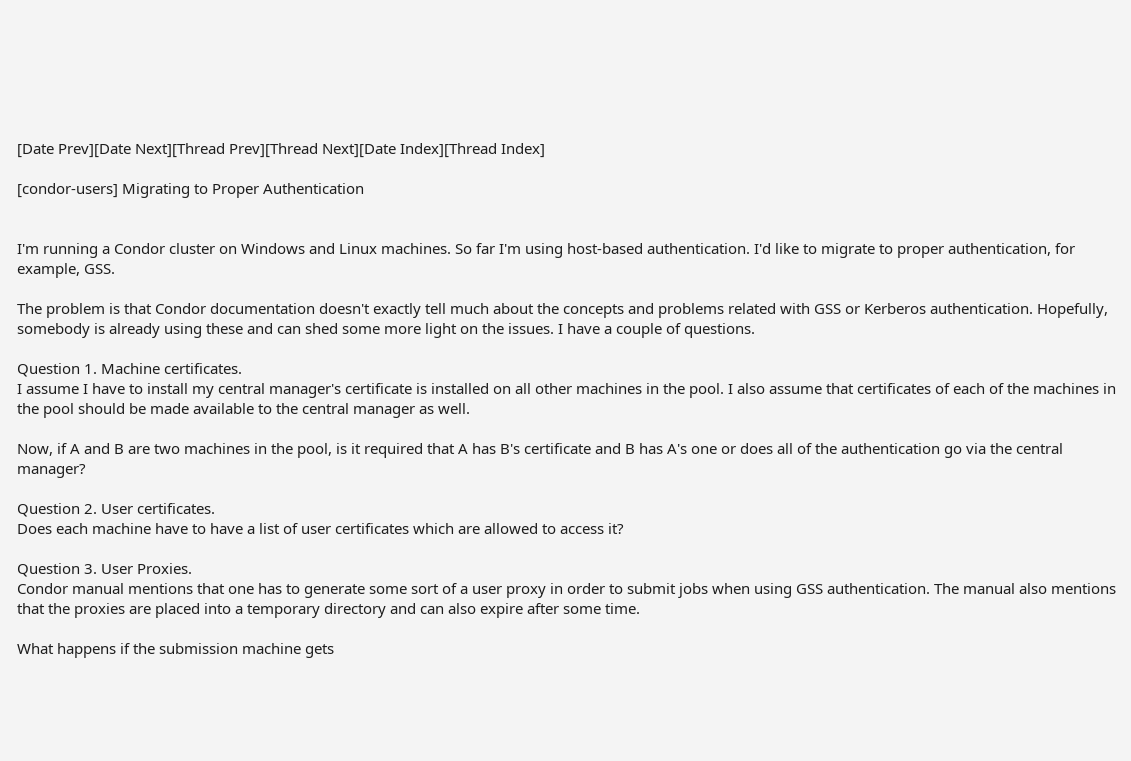[Date Prev][Date Next][Thread Prev][Thread Next][Date Index][Thread Index]

[condor-users] Migrating to Proper Authentication


I'm running a Condor cluster on Windows and Linux machines. So far I'm using host-based authentication. I'd like to migrate to proper authentication, for example, GSS.

The problem is that Condor documentation doesn't exactly tell much about the concepts and problems related with GSS or Kerberos authentication. Hopefully, somebody is already using these and can shed some more light on the issues. I have a couple of questions.

Question 1. Machine certificates.
I assume I have to install my central manager's certificate is installed on all other machines in the pool. I also assume that certificates of each of the machines in the pool should be made available to the central manager as well.

Now, if A and B are two machines in the pool, is it required that A has B's certificate and B has A's one or does all of the authentication go via the central manager?

Question 2. User certificates.
Does each machine have to have a list of user certificates which are allowed to access it?

Question 3. User Proxies.
Condor manual mentions that one has to generate some sort of a user proxy in order to submit jobs when using GSS authentication. The manual also mentions that the proxies are placed into a temporary directory and can also expire after some time.

What happens if the submission machine gets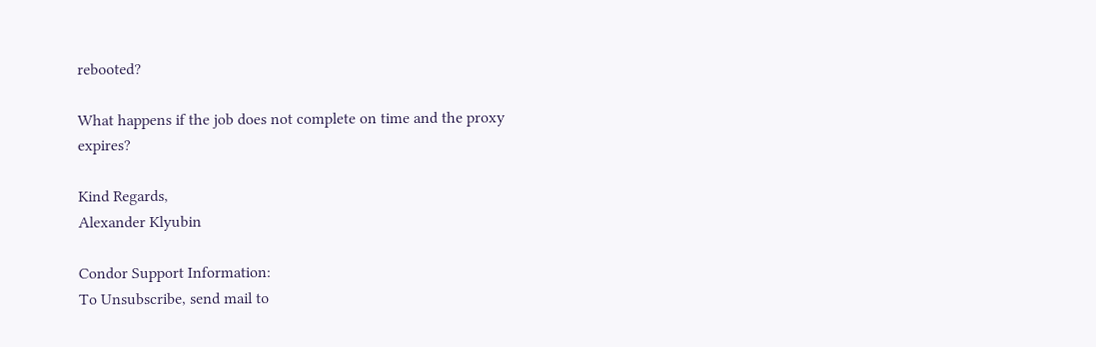rebooted?

What happens if the job does not complete on time and the proxy expires?

Kind Regards,
Alexander Klyubin

Condor Support Information:
To Unsubscribe, send mail to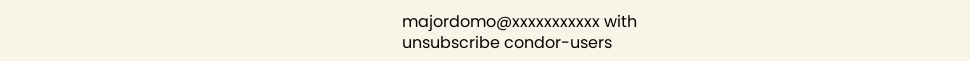majordomo@xxxxxxxxxxx with
unsubscribe condor-users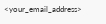<your_email_address>